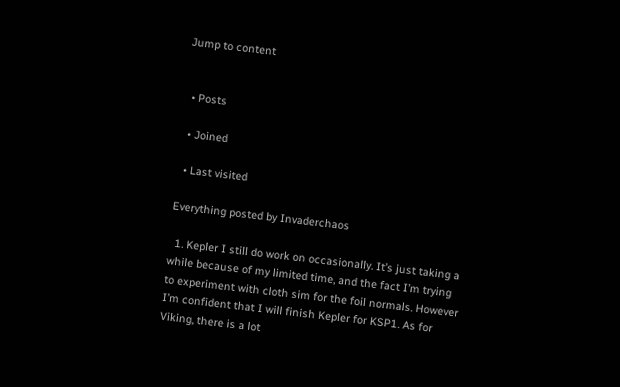Jump to content


  • Posts

  • Joined

  • Last visited

Everything posted by Invaderchaos

  1. Kepler I still do work on occasionally. It’s just taking a while because of my limited time, and the fact I’m trying to experiment with cloth sim for the foil normals. However I’m confident that I will finish Kepler for KSP1. As for Viking, there is a lot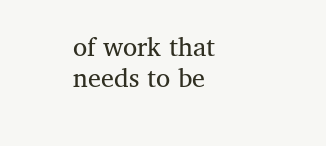of work that needs to be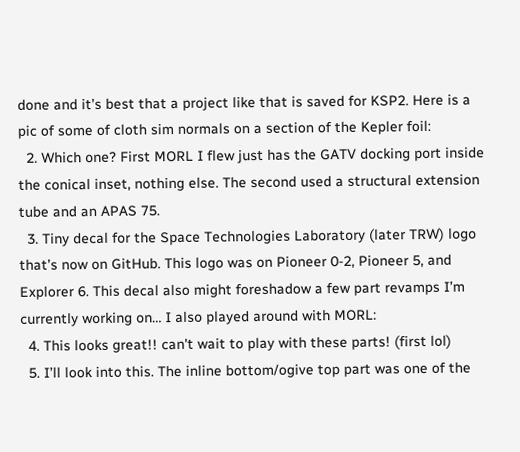done and it’s best that a project like that is saved for KSP2. Here is a pic of some of cloth sim normals on a section of the Kepler foil:
  2. Which one? First MORL I flew just has the GATV docking port inside the conical inset, nothing else. The second used a structural extension tube and an APAS 75.
  3. Tiny decal for the Space Technologies Laboratory (later TRW) logo that’s now on GitHub. This logo was on Pioneer 0-2, Pioneer 5, and Explorer 6. This decal also might foreshadow a few part revamps I’m currently working on… I also played around with MORL:
  4. This looks great!! can't wait to play with these parts! (first lol)
  5. I’ll look into this. The inline bottom/ogive top part was one of the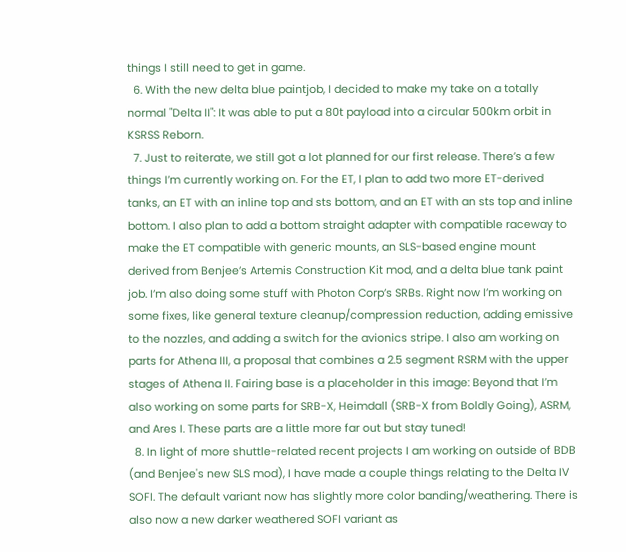things I still need to get in game.
  6. With the new delta blue paintjob, I decided to make my take on a totally normal "Delta II": It was able to put a 80t payload into a circular 500km orbit in KSRSS Reborn.
  7. Just to reiterate, we still got a lot planned for our first release. There’s a few things I’m currently working on. For the ET, I plan to add two more ET-derived tanks, an ET with an inline top and sts bottom, and an ET with an sts top and inline bottom. I also plan to add a bottom straight adapter with compatible raceway to make the ET compatible with generic mounts, an SLS-based engine mount derived from Benjee’s Artemis Construction Kit mod, and a delta blue tank paint job. I’m also doing some stuff with Photon Corp’s SRBs. Right now I’m working on some fixes, like general texture cleanup/compression reduction, adding emissive to the nozzles, and adding a switch for the avionics stripe. I also am working on parts for Athena III, a proposal that combines a 2.5 segment RSRM with the upper stages of Athena II. Fairing base is a placeholder in this image: Beyond that I’m also working on some parts for SRB-X, Heimdall (SRB-X from Boldly Going), ASRM, and Ares I. These parts are a little more far out but stay tuned!
  8. In light of more shuttle-related recent projects I am working on outside of BDB (and Benjee's new SLS mod), I have made a couple things relating to the Delta IV SOFI. The default variant now has slightly more color banding/weathering. There is also now a new darker weathered SOFI variant as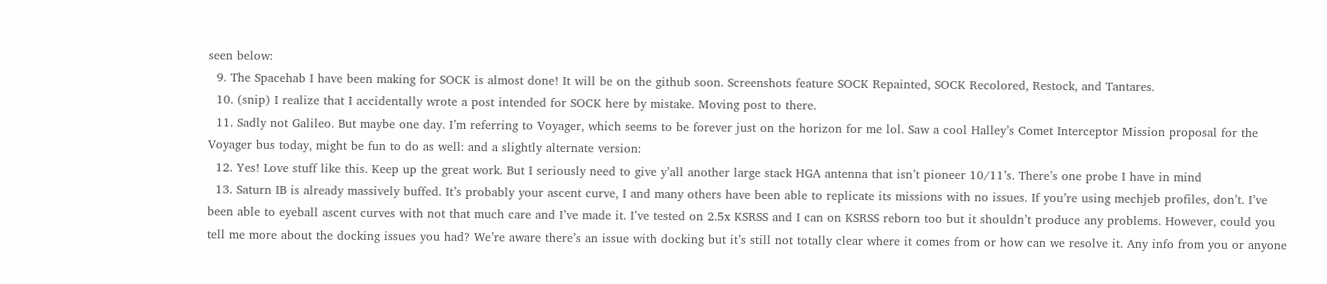seen below:
  9. The Spacehab I have been making for SOCK is almost done! It will be on the github soon. Screenshots feature SOCK Repainted, SOCK Recolored, Restock, and Tantares.
  10. (snip) I realize that I accidentally wrote a post intended for SOCK here by mistake. Moving post to there.
  11. Sadly not Galileo. But maybe one day. I’m referring to Voyager, which seems to be forever just on the horizon for me lol. Saw a cool Halley’s Comet Interceptor Mission proposal for the Voyager bus today, might be fun to do as well: and a slightly alternate version:
  12. Yes! Love stuff like this. Keep up the great work. But I seriously need to give y’all another large stack HGA antenna that isn’t pioneer 10/11’s. There’s one probe I have in mind
  13. Saturn IB is already massively buffed. It’s probably your ascent curve, I and many others have been able to replicate its missions with no issues. If you’re using mechjeb profiles, don’t. I’ve been able to eyeball ascent curves with not that much care and I’ve made it. I’ve tested on 2.5x KSRSS and I can on KSRSS reborn too but it shouldn’t produce any problems. However, could you tell me more about the docking issues you had? We’re aware there’s an issue with docking but it’s still not totally clear where it comes from or how can we resolve it. Any info from you or anyone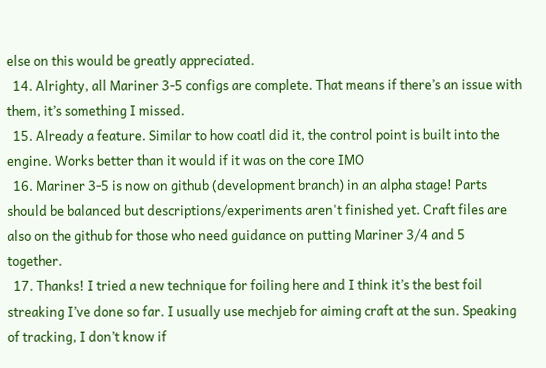else on this would be greatly appreciated.
  14. Alrighty, all Mariner 3-5 configs are complete. That means if there’s an issue with them, it’s something I missed.
  15. Already a feature. Similar to how coatl did it, the control point is built into the engine. Works better than it would if it was on the core IMO
  16. Mariner 3-5 is now on github (development branch) in an alpha stage! Parts should be balanced but descriptions/experiments aren't finished yet. Craft files are also on the github for those who need guidance on putting Mariner 3/4 and 5 together.
  17. Thanks! I tried a new technique for foiling here and I think it’s the best foil streaking I’ve done so far. I usually use mechjeb for aiming craft at the sun. Speaking of tracking, I don’t know if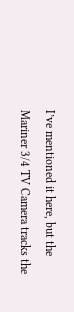I’ve mentioned it here, but the Mariner 3/4 TV Camera tracks the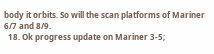body it orbits. So will the scan platforms of Mariner 6/7 and 8/9.
  18. Ok progress update on Mariner 3-5;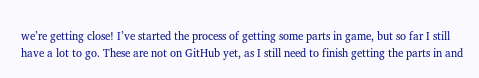we’re getting close! I’ve started the process of getting some parts in game, but so far I still have a lot to go. These are not on GitHub yet, as I still need to finish getting the parts in and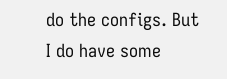do the configs. But I do have some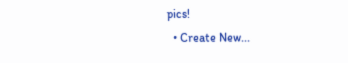pics!
  • Create New...